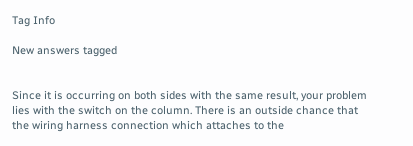Tag Info

New answers tagged


Since it is occurring on both sides with the same result, your problem lies with the switch on the column. There is an outside chance that the wiring harness connection which attaches to the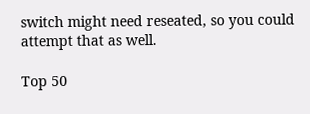switch might need reseated, so you could attempt that as well.

Top 50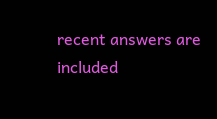recent answers are included